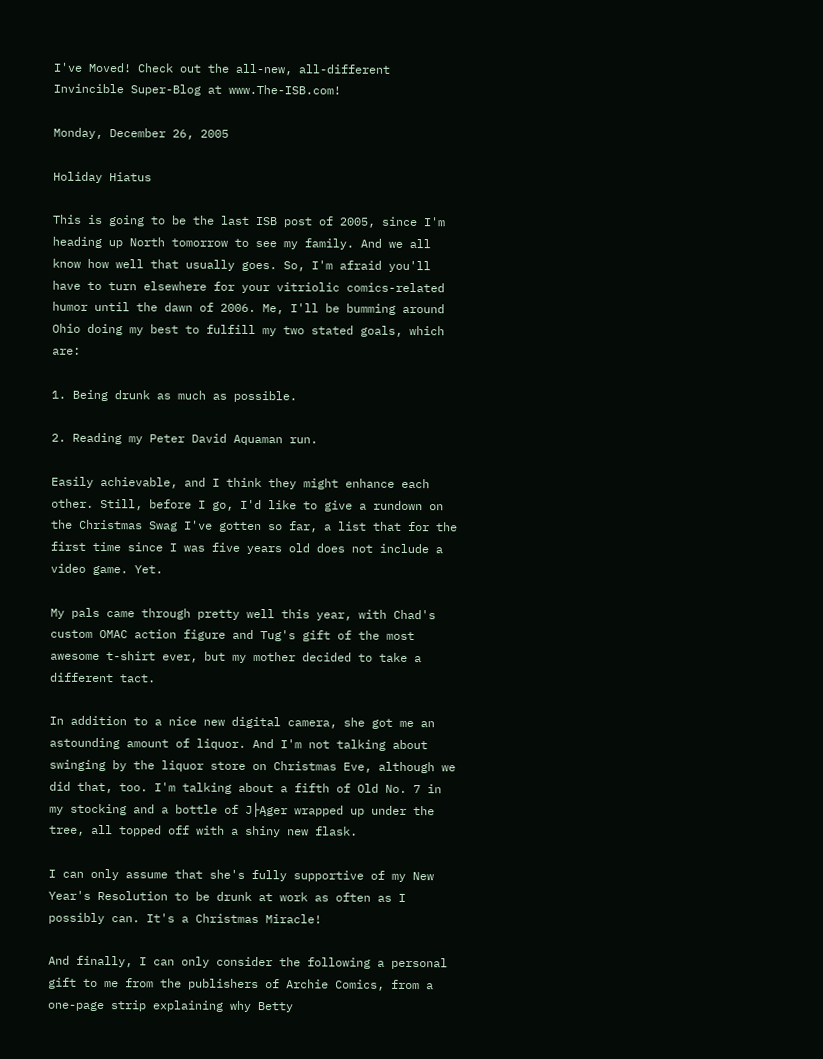I've Moved! Check out the all-new, all-different Invincible Super-Blog at www.The-ISB.com!

Monday, December 26, 2005

Holiday Hiatus

This is going to be the last ISB post of 2005, since I'm heading up North tomorrow to see my family. And we all know how well that usually goes. So, I'm afraid you'll have to turn elsewhere for your vitriolic comics-related humor until the dawn of 2006. Me, I'll be bumming around Ohio doing my best to fulfill my two stated goals, which are:

1. Being drunk as much as possible.

2. Reading my Peter David Aquaman run.

Easily achievable, and I think they might enhance each other. Still, before I go, I'd like to give a rundown on the Christmas Swag I've gotten so far, a list that for the first time since I was five years old does not include a video game. Yet.

My pals came through pretty well this year, with Chad's custom OMAC action figure and Tug's gift of the most awesome t-shirt ever, but my mother decided to take a different tact.

In addition to a nice new digital camera, she got me an astounding amount of liquor. And I'm not talking about swinging by the liquor store on Christmas Eve, although we did that, too. I'm talking about a fifth of Old No. 7 in my stocking and a bottle of J├Ąger wrapped up under the tree, all topped off with a shiny new flask.

I can only assume that she's fully supportive of my New Year's Resolution to be drunk at work as often as I possibly can. It's a Christmas Miracle!

And finally, I can only consider the following a personal gift to me from the publishers of Archie Comics, from a one-page strip explaining why Betty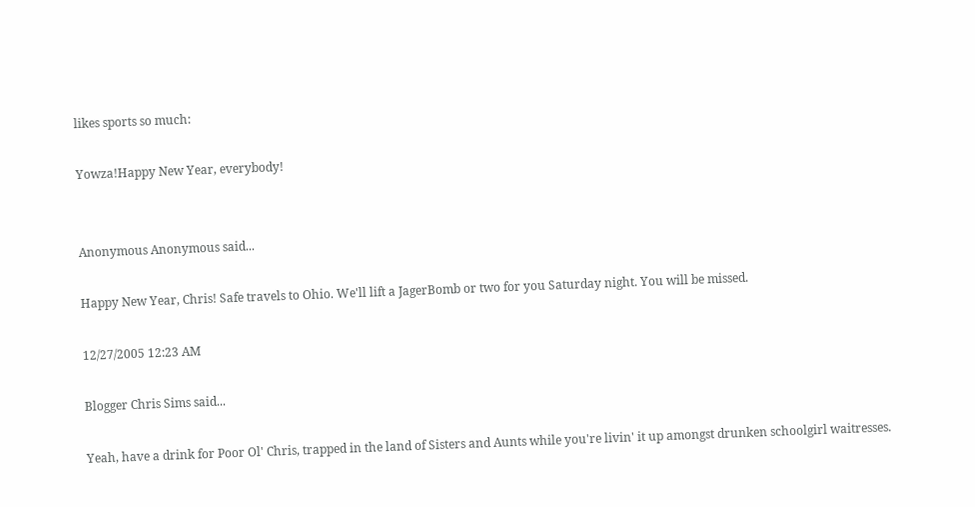likes sports so much:

Yowza!Happy New Year, everybody!


Anonymous Anonymous said...

Happy New Year, Chris! Safe travels to Ohio. We'll lift a JagerBomb or two for you Saturday night. You will be missed.

12/27/2005 12:23 AM

Blogger Chris Sims said...

Yeah, have a drink for Poor Ol' Chris, trapped in the land of Sisters and Aunts while you're livin' it up amongst drunken schoolgirl waitresses.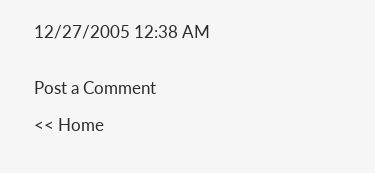12/27/2005 12:38 AM


Post a Comment

<< Home